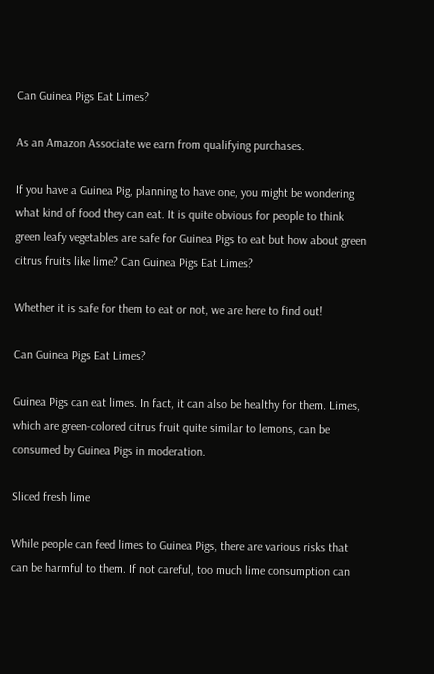Can Guinea Pigs Eat Limes?

As an Amazon Associate we earn from qualifying purchases.

If you have a Guinea Pig, planning to have one, you might be wondering what kind of food they can eat. It is quite obvious for people to think green leafy vegetables are safe for Guinea Pigs to eat but how about green citrus fruits like lime? Can Guinea Pigs Eat Limes?

Whether it is safe for them to eat or not, we are here to find out!

Can Guinea Pigs Eat Limes?

Guinea Pigs can eat limes. In fact, it can also be healthy for them. Limes, which are green-colored citrus fruit quite similar to lemons, can be consumed by Guinea Pigs in moderation.

Sliced fresh lime

While people can feed limes to Guinea Pigs, there are various risks that can be harmful to them. If not careful, too much lime consumption can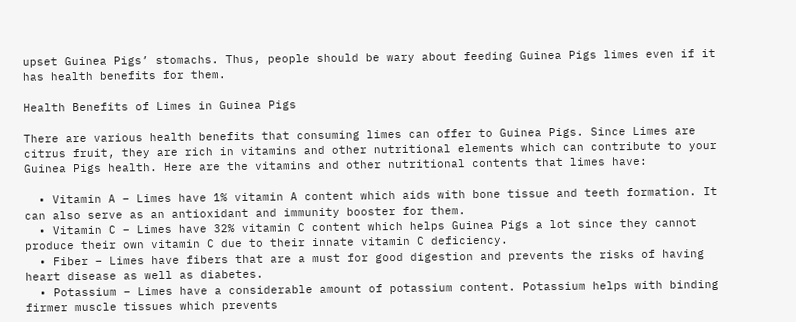upset Guinea Pigs’ stomachs. Thus, people should be wary about feeding Guinea Pigs limes even if it has health benefits for them.

Health Benefits of Limes in Guinea Pigs

There are various health benefits that consuming limes can offer to Guinea Pigs. Since Limes are citrus fruit, they are rich in vitamins and other nutritional elements which can contribute to your Guinea Pigs health. Here are the vitamins and other nutritional contents that limes have:

  • Vitamin A – Limes have 1% vitamin A content which aids with bone tissue and teeth formation. It can also serve as an antioxidant and immunity booster for them.
  • Vitamin C – Limes have 32% vitamin C content which helps Guinea Pigs a lot since they cannot produce their own vitamin C due to their innate vitamin C deficiency.
  • Fiber – Limes have fibers that are a must for good digestion and prevents the risks of having heart disease as well as diabetes.
  • Potassium – Limes have a considerable amount of potassium content. Potassium helps with binding firmer muscle tissues which prevents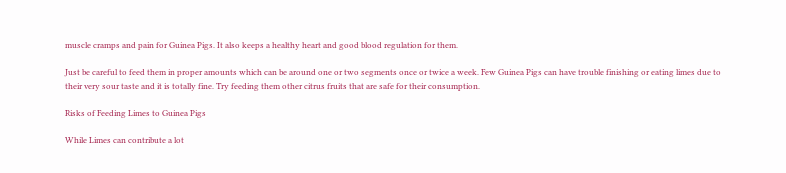muscle cramps and pain for Guinea Pigs. It also keeps a healthy heart and good blood regulation for them.

Just be careful to feed them in proper amounts which can be around one or two segments once or twice a week. Few Guinea Pigs can have trouble finishing or eating limes due to their very sour taste and it is totally fine. Try feeding them other citrus fruits that are safe for their consumption.

Risks of Feeding Limes to Guinea Pigs

While Limes can contribute a lot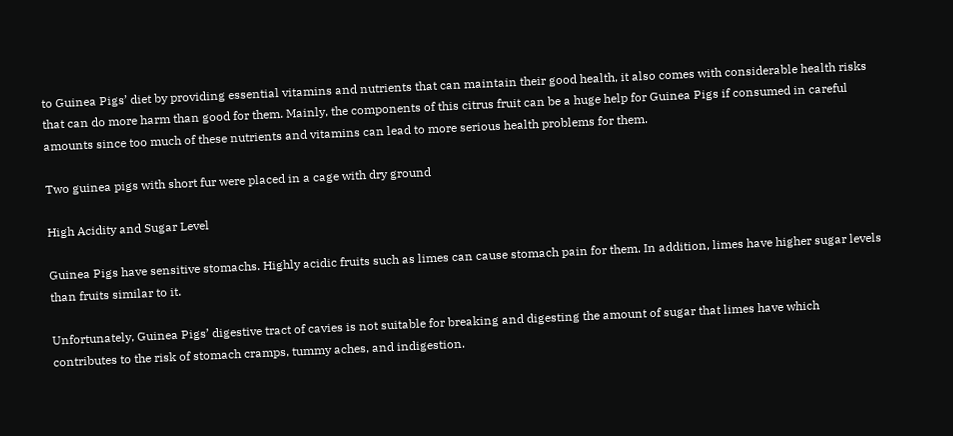to Guinea Pigs’ diet by providing essential vitamins and nutrients that can maintain their good health, it also comes with considerable health risks that can do more harm than good for them. Mainly, the components of this citrus fruit can be a huge help for Guinea Pigs if consumed in careful amounts since too much of these nutrients and vitamins can lead to more serious health problems for them.

Two guinea pigs with short fur were placed in a cage with dry ground

High Acidity and Sugar Level

Guinea Pigs have sensitive stomachs. Highly acidic fruits such as limes can cause stomach pain for them. In addition, limes have higher sugar levels than fruits similar to it.

Unfortunately, Guinea Pigs’ digestive tract of cavies is not suitable for breaking and digesting the amount of sugar that limes have which contributes to the risk of stomach cramps, tummy aches, and indigestion.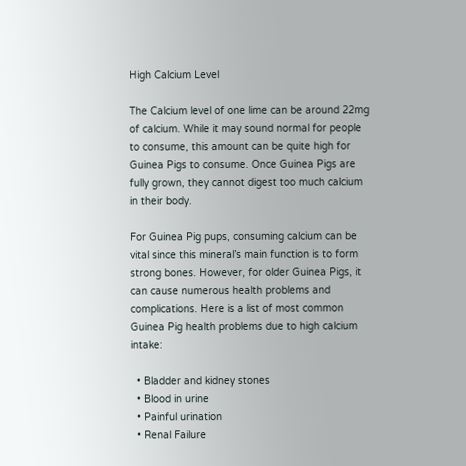High Calcium Level

The Calcium level of one lime can be around 22mg of calcium. While it may sound normal for people to consume, this amount can be quite high for Guinea Pigs to consume. Once Guinea Pigs are fully grown, they cannot digest too much calcium in their body.

For Guinea Pig pups, consuming calcium can be vital since this mineral’s main function is to form strong bones. However, for older Guinea Pigs, it can cause numerous health problems and complications. Here is a list of most common Guinea Pig health problems due to high calcium intake:

  • Bladder and kidney stones
  • Blood in urine
  • Painful urination
  • Renal Failure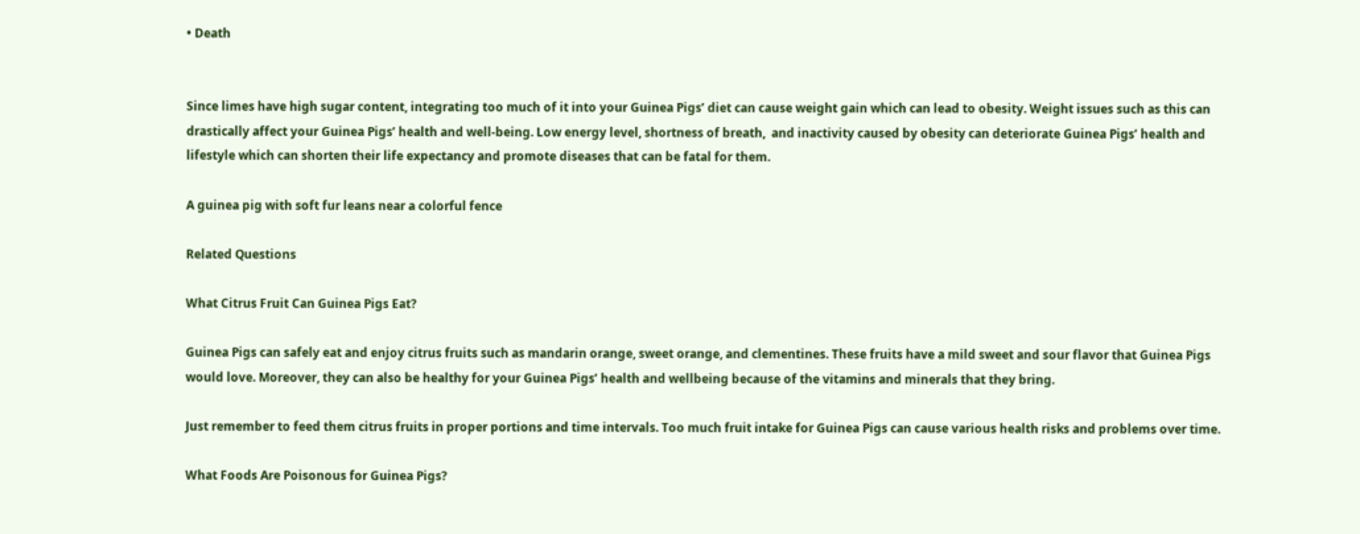• Death


Since limes have high sugar content, integrating too much of it into your Guinea Pigs’ diet can cause weight gain which can lead to obesity. Weight issues such as this can drastically affect your Guinea Pigs’ health and well-being. Low energy level, shortness of breath,  and inactivity caused by obesity can deteriorate Guinea Pigs’ health and lifestyle which can shorten their life expectancy and promote diseases that can be fatal for them.

A guinea pig with soft fur leans near a colorful fence

Related Questions

What Citrus Fruit Can Guinea Pigs Eat?

Guinea Pigs can safely eat and enjoy citrus fruits such as mandarin orange, sweet orange, and clementines. These fruits have a mild sweet and sour flavor that Guinea Pigs would love. Moreover, they can also be healthy for your Guinea Pigs’ health and wellbeing because of the vitamins and minerals that they bring.

Just remember to feed them citrus fruits in proper portions and time intervals. Too much fruit intake for Guinea Pigs can cause various health risks and problems over time.

What Foods Are Poisonous for Guinea Pigs?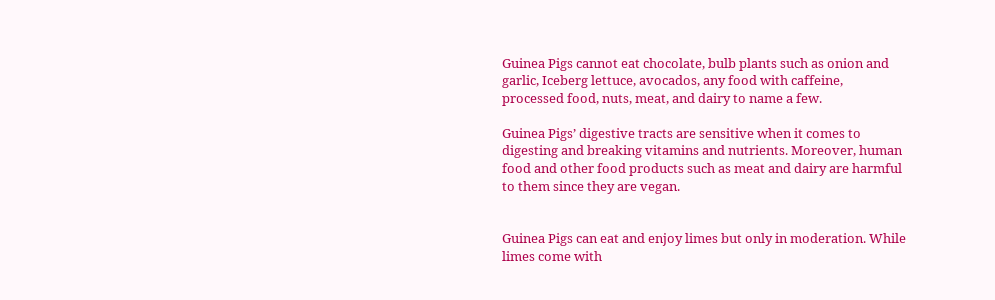Guinea Pigs cannot eat chocolate, bulb plants such as onion and garlic, Iceberg lettuce, avocados, any food with caffeine, processed food, nuts, meat, and dairy to name a few.

Guinea Pigs’ digestive tracts are sensitive when it comes to digesting and breaking vitamins and nutrients. Moreover, human food and other food products such as meat and dairy are harmful to them since they are vegan.


Guinea Pigs can eat and enjoy limes but only in moderation. While limes come with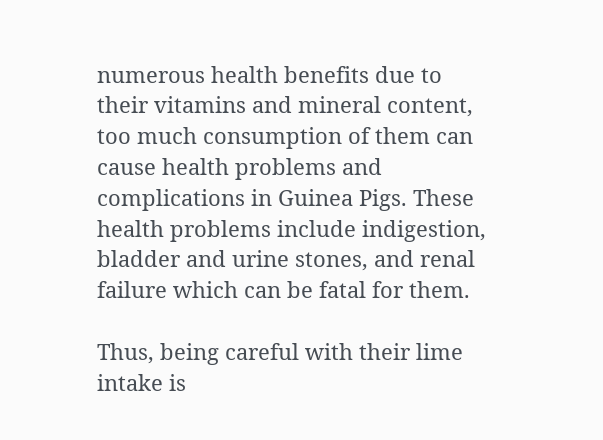numerous health benefits due to their vitamins and mineral content, too much consumption of them can cause health problems and complications in Guinea Pigs. These health problems include indigestion, bladder and urine stones, and renal failure which can be fatal for them.

Thus, being careful with their lime intake is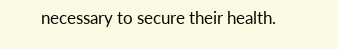necessary to secure their health.